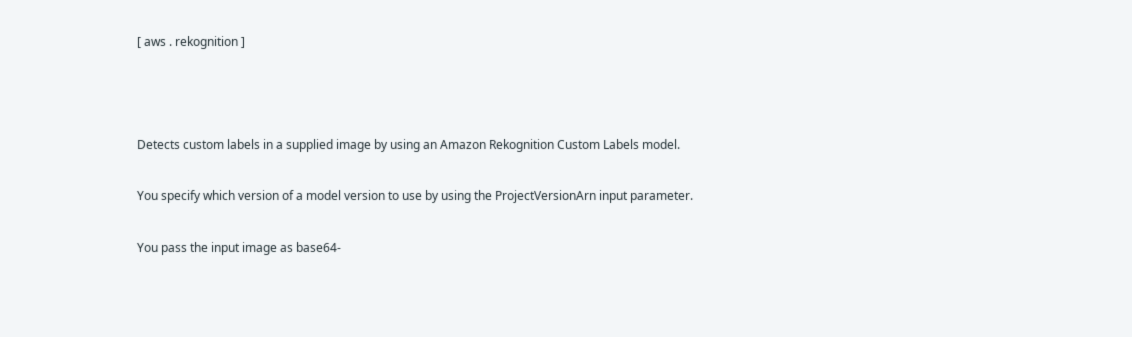[ aws . rekognition ]



Detects custom labels in a supplied image by using an Amazon Rekognition Custom Labels model.

You specify which version of a model version to use by using the ProjectVersionArn input parameter.

You pass the input image as base64-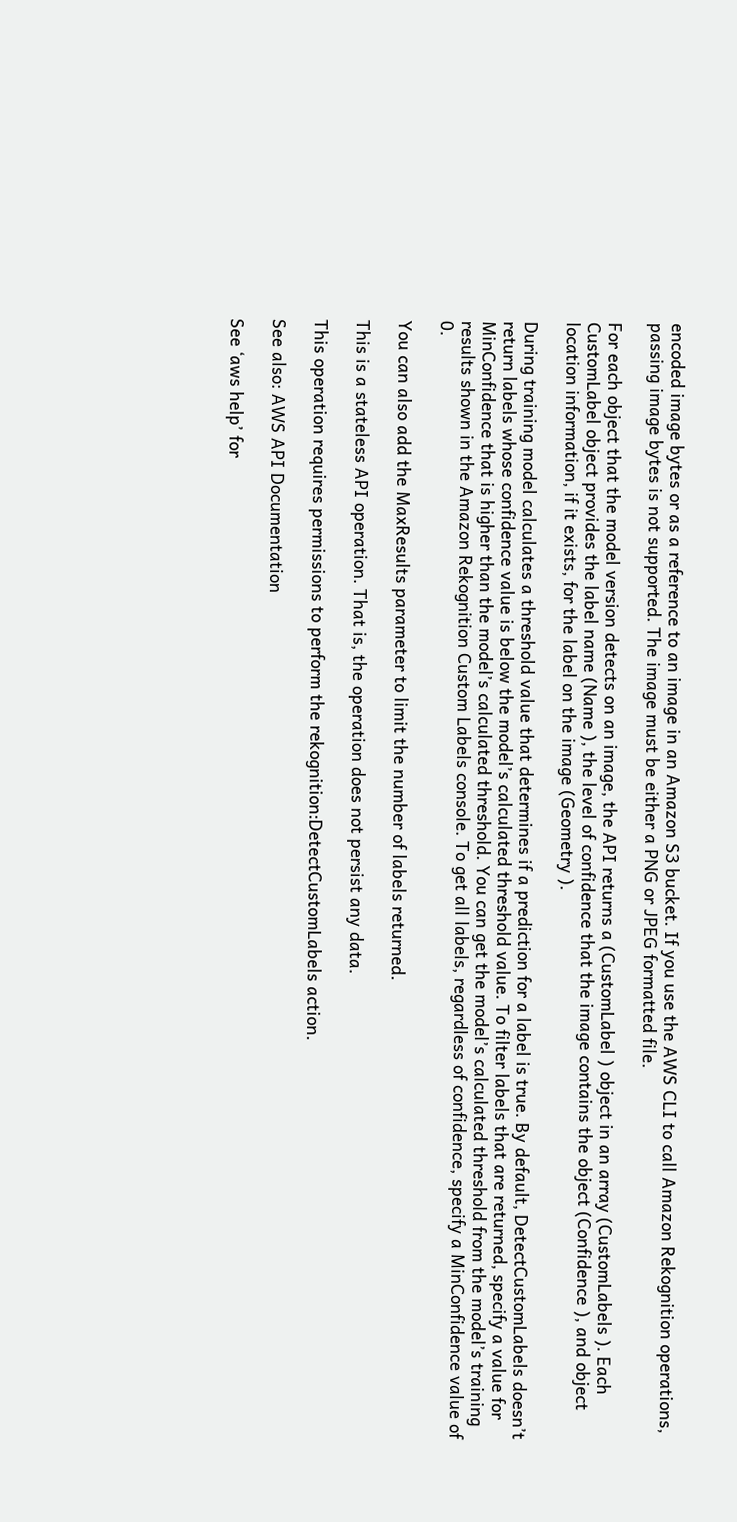encoded image bytes or as a reference to an image in an Amazon S3 bucket. If you use the AWS CLI to call Amazon Rekognition operations, passing image bytes is not supported. The image must be either a PNG or JPEG formatted file.

For each object that the model version detects on an image, the API returns a (CustomLabel ) object in an array (CustomLabels ). Each CustomLabel object provides the label name (Name ), the level of confidence that the image contains the object (Confidence ), and object location information, if it exists, for the label on the image (Geometry ).

During training model calculates a threshold value that determines if a prediction for a label is true. By default, DetectCustomLabels doesn’t return labels whose confidence value is below the model’s calculated threshold value. To filter labels that are returned, specify a value for MinConfidence that is higher than the model’s calculated threshold. You can get the model’s calculated threshold from the model’s training results shown in the Amazon Rekognition Custom Labels console. To get all labels, regardless of confidence, specify a MinConfidence value of 0.

You can also add the MaxResults parameter to limit the number of labels returned.

This is a stateless API operation. That is, the operation does not persist any data.

This operation requires permissions to perform the rekognition:DetectCustomLabels action.

See also: AWS API Documentation

See ‘aws help’ for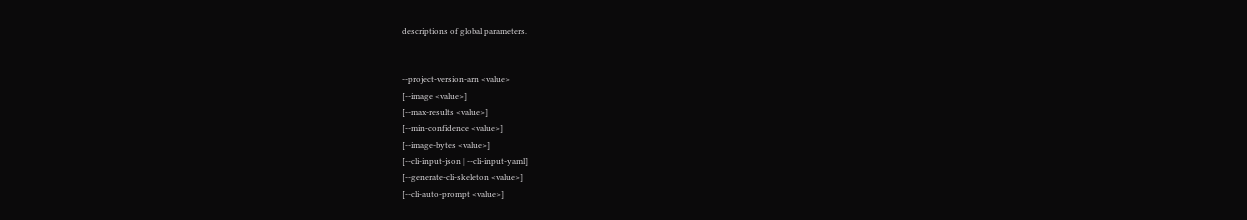descriptions of global parameters.


--project-version-arn <value>
[--image <value>]
[--max-results <value>]
[--min-confidence <value>]
[--image-bytes <value>]
[--cli-input-json | --cli-input-yaml]
[--generate-cli-skeleton <value>]
[--cli-auto-prompt <value>]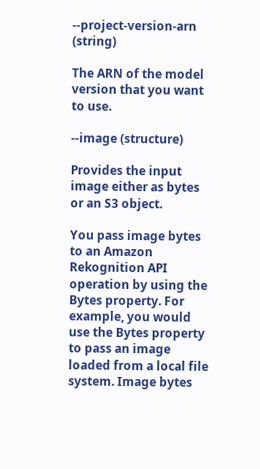--project-version-arn (string)

The ARN of the model version that you want to use.

--image (structure)

Provides the input image either as bytes or an S3 object.

You pass image bytes to an Amazon Rekognition API operation by using the Bytes property. For example, you would use the Bytes property to pass an image loaded from a local file system. Image bytes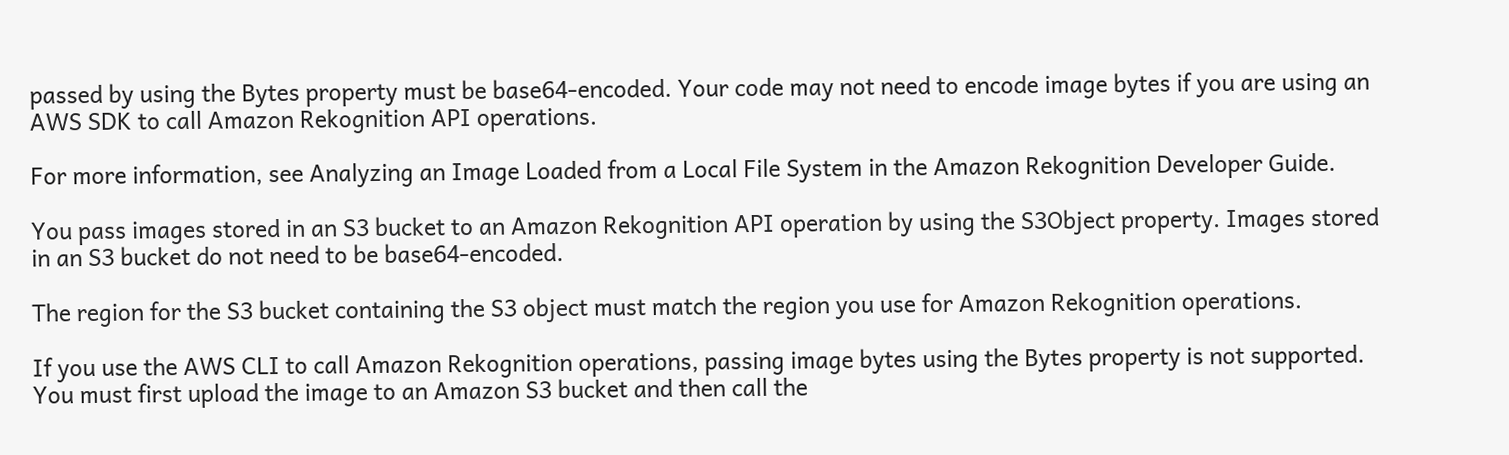passed by using the Bytes property must be base64-encoded. Your code may not need to encode image bytes if you are using an AWS SDK to call Amazon Rekognition API operations.

For more information, see Analyzing an Image Loaded from a Local File System in the Amazon Rekognition Developer Guide.

You pass images stored in an S3 bucket to an Amazon Rekognition API operation by using the S3Object property. Images stored in an S3 bucket do not need to be base64-encoded.

The region for the S3 bucket containing the S3 object must match the region you use for Amazon Rekognition operations.

If you use the AWS CLI to call Amazon Rekognition operations, passing image bytes using the Bytes property is not supported. You must first upload the image to an Amazon S3 bucket and then call the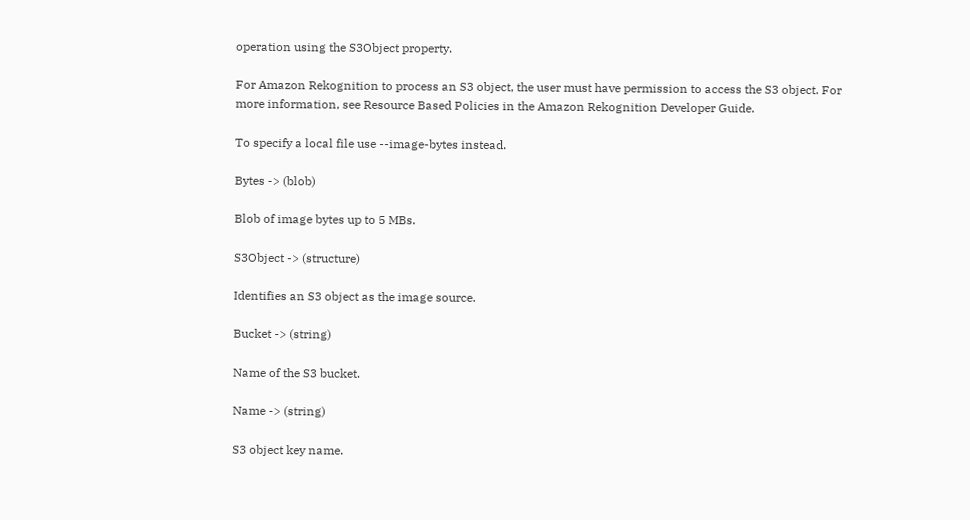operation using the S3Object property.

For Amazon Rekognition to process an S3 object, the user must have permission to access the S3 object. For more information, see Resource Based Policies in the Amazon Rekognition Developer Guide.

To specify a local file use --image-bytes instead.

Bytes -> (blob)

Blob of image bytes up to 5 MBs.

S3Object -> (structure)

Identifies an S3 object as the image source.

Bucket -> (string)

Name of the S3 bucket.

Name -> (string)

S3 object key name.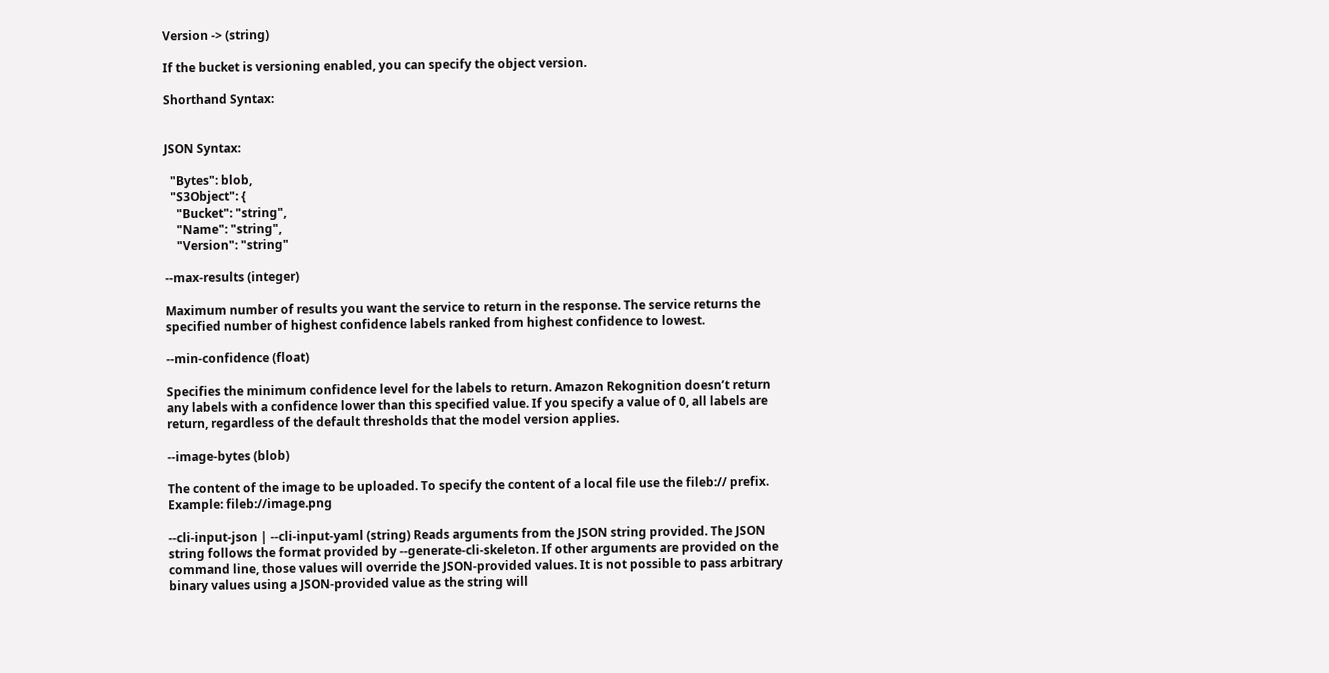Version -> (string)

If the bucket is versioning enabled, you can specify the object version.

Shorthand Syntax:


JSON Syntax:

  "Bytes": blob,
  "S3Object": {
    "Bucket": "string",
    "Name": "string",
    "Version": "string"

--max-results (integer)

Maximum number of results you want the service to return in the response. The service returns the specified number of highest confidence labels ranked from highest confidence to lowest.

--min-confidence (float)

Specifies the minimum confidence level for the labels to return. Amazon Rekognition doesn’t return any labels with a confidence lower than this specified value. If you specify a value of 0, all labels are return, regardless of the default thresholds that the model version applies.

--image-bytes (blob)

The content of the image to be uploaded. To specify the content of a local file use the fileb:// prefix. Example: fileb://image.png

--cli-input-json | --cli-input-yaml (string) Reads arguments from the JSON string provided. The JSON string follows the format provided by --generate-cli-skeleton. If other arguments are provided on the command line, those values will override the JSON-provided values. It is not possible to pass arbitrary binary values using a JSON-provided value as the string will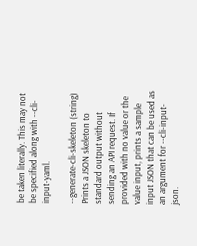be taken literally. This may not be specified along with --cli-input-yaml.

--generate-cli-skeleton (string) Prints a JSON skeleton to standard output without sending an API request. If provided with no value or the value input, prints a sample input JSON that can be used as an argument for --cli-input-json.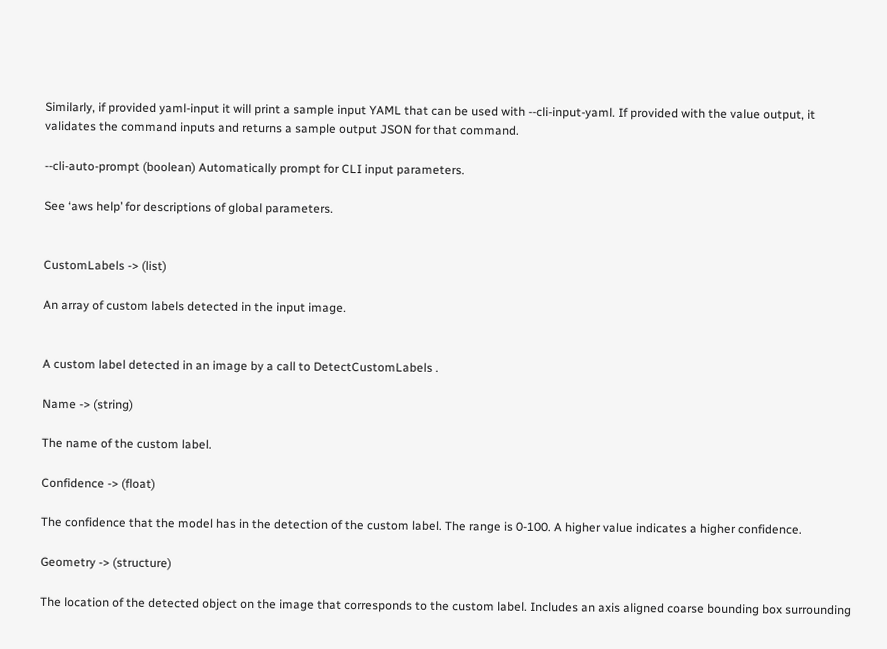Similarly, if provided yaml-input it will print a sample input YAML that can be used with --cli-input-yaml. If provided with the value output, it validates the command inputs and returns a sample output JSON for that command.

--cli-auto-prompt (boolean) Automatically prompt for CLI input parameters.

See ‘aws help’ for descriptions of global parameters.


CustomLabels -> (list)

An array of custom labels detected in the input image.


A custom label detected in an image by a call to DetectCustomLabels .

Name -> (string)

The name of the custom label.

Confidence -> (float)

The confidence that the model has in the detection of the custom label. The range is 0-100. A higher value indicates a higher confidence.

Geometry -> (structure)

The location of the detected object on the image that corresponds to the custom label. Includes an axis aligned coarse bounding box surrounding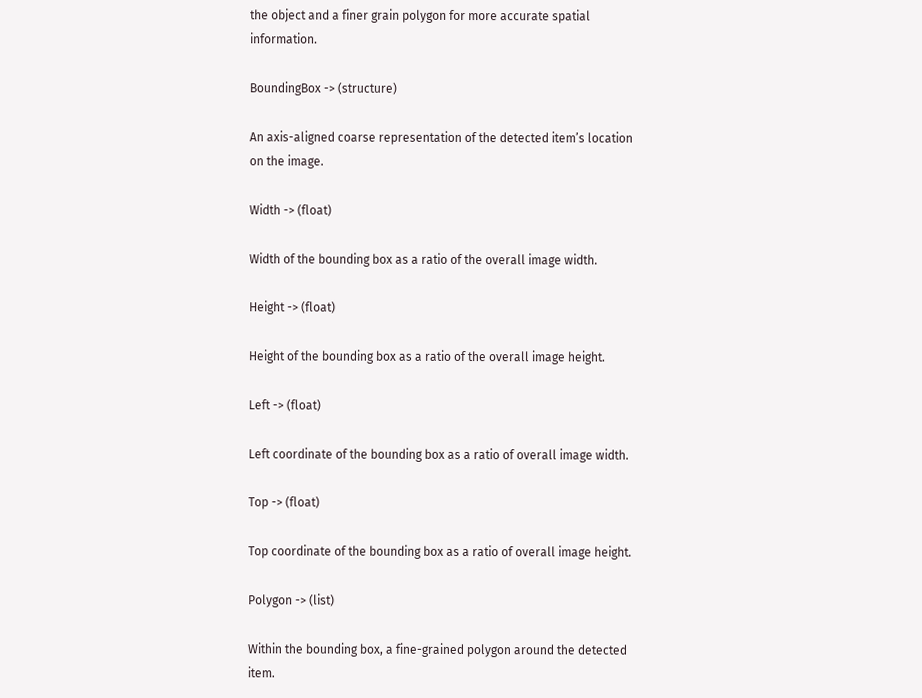the object and a finer grain polygon for more accurate spatial information.

BoundingBox -> (structure)

An axis-aligned coarse representation of the detected item’s location on the image.

Width -> (float)

Width of the bounding box as a ratio of the overall image width.

Height -> (float)

Height of the bounding box as a ratio of the overall image height.

Left -> (float)

Left coordinate of the bounding box as a ratio of overall image width.

Top -> (float)

Top coordinate of the bounding box as a ratio of overall image height.

Polygon -> (list)

Within the bounding box, a fine-grained polygon around the detected item.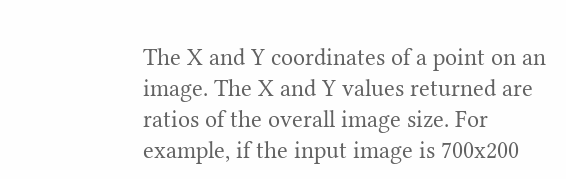The X and Y coordinates of a point on an image. The X and Y values returned are ratios of the overall image size. For example, if the input image is 700x200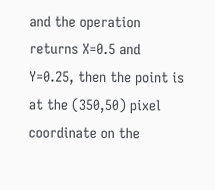and the operation returns X=0.5 and Y=0.25, then the point is at the (350,50) pixel coordinate on the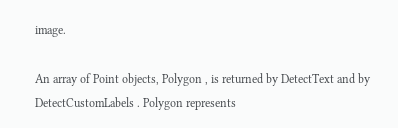image.

An array of Point objects, Polygon , is returned by DetectText and by DetectCustomLabels . Polygon represents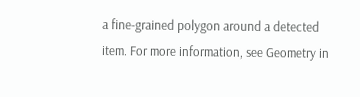a fine-grained polygon around a detected item. For more information, see Geometry in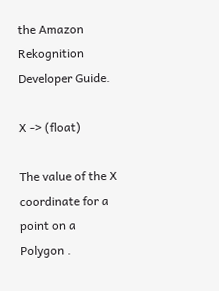the Amazon Rekognition Developer Guide.

X -> (float)

The value of the X coordinate for a point on a Polygon .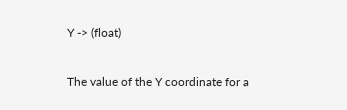Y -> (float)

The value of the Y coordinate for a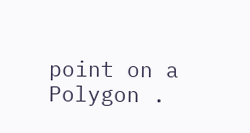point on a Polygon .